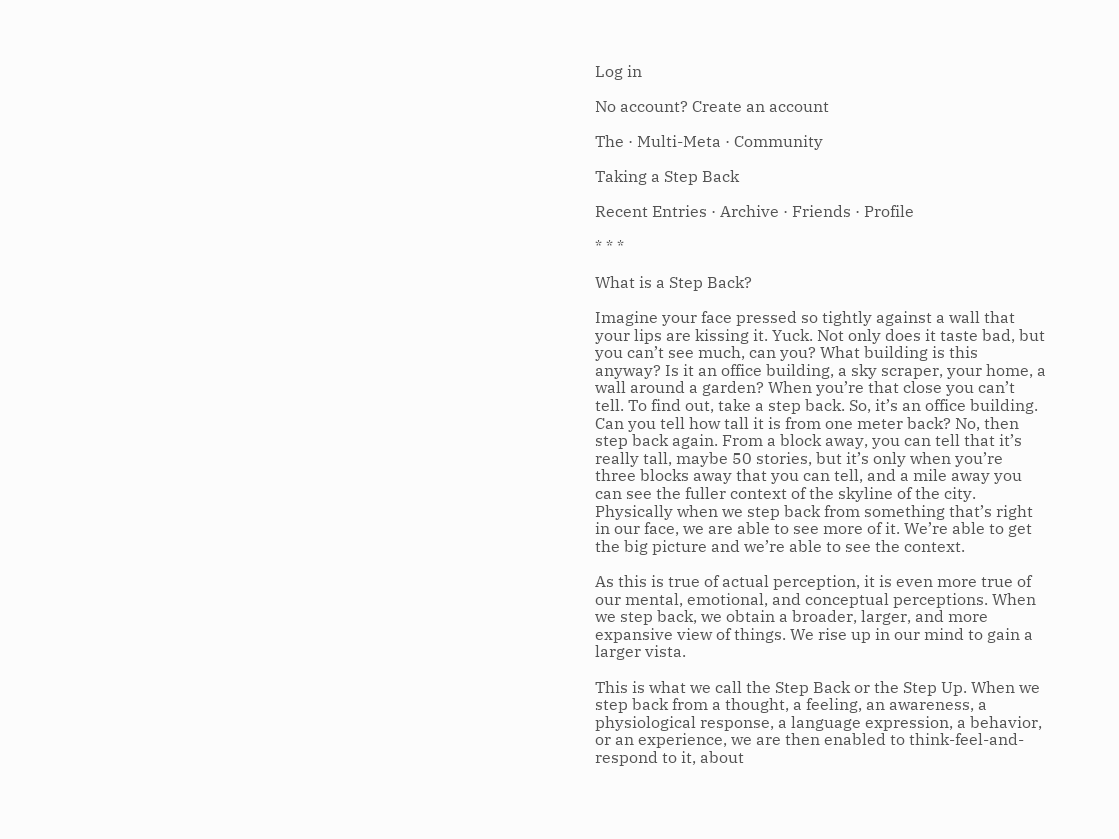Log in

No account? Create an account

The · Multi-Meta · Community

Taking a Step Back

Recent Entries · Archive · Friends · Profile

* * *

What is a Step Back?

Imagine your face pressed so tightly against a wall that your lips are kissing it. Yuck. Not only does it taste bad, but you can’t see much, can you? What building is this anyway? Is it an office building, a sky scraper, your home, a wall around a garden? When you’re that close you can’t tell. To find out, take a step back. So, it’s an office building. Can you tell how tall it is from one meter back? No, then step back again. From a block away, you can tell that it’s really tall, maybe 50 stories, but it’s only when you’re three blocks away that you can tell, and a mile away you can see the fuller context of the skyline of the city. Physically when we step back from something that’s right in our face, we are able to see more of it. We’re able to get the big picture and we’re able to see the context.

As this is true of actual perception, it is even more true of our mental, emotional, and conceptual perceptions. When we step back, we obtain a broader, larger, and more expansive view of things. We rise up in our mind to gain a larger vista.

This is what we call the Step Back or the Step Up. When we step back from a thought, a feeling, an awareness, a physiological response, a language expression, a behavior, or an experience, we are then enabled to think-feel-and-respond to it, about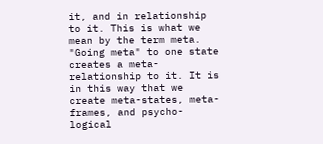it, and in relationship to it. This is what we mean by the term meta. "Going meta" to one state creates a meta-relationship to it. It is in this way that we create meta-states, meta-frames, and psycho-logical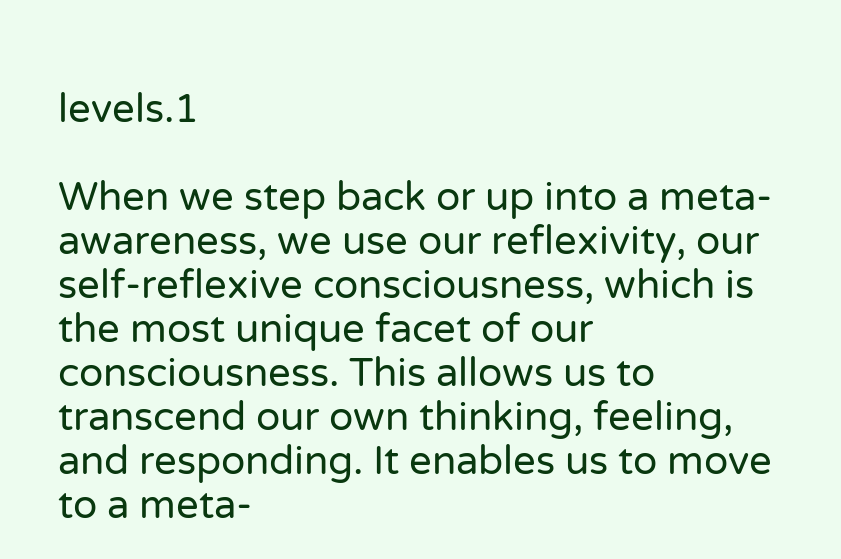levels.1

When we step back or up into a meta-awareness, we use our reflexivity, our self-reflexive consciousness, which is the most unique facet of our consciousness. This allows us to transcend our own thinking, feeling, and responding. It enables us to move to a meta-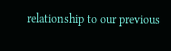relationship to our previous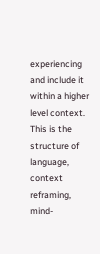experiencing and include it within a higher level context. This is the structure of language, context reframing, mind-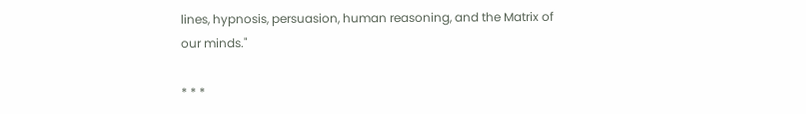lines, hypnosis, persuasion, human reasoning, and the Matrix of our minds."

* * *